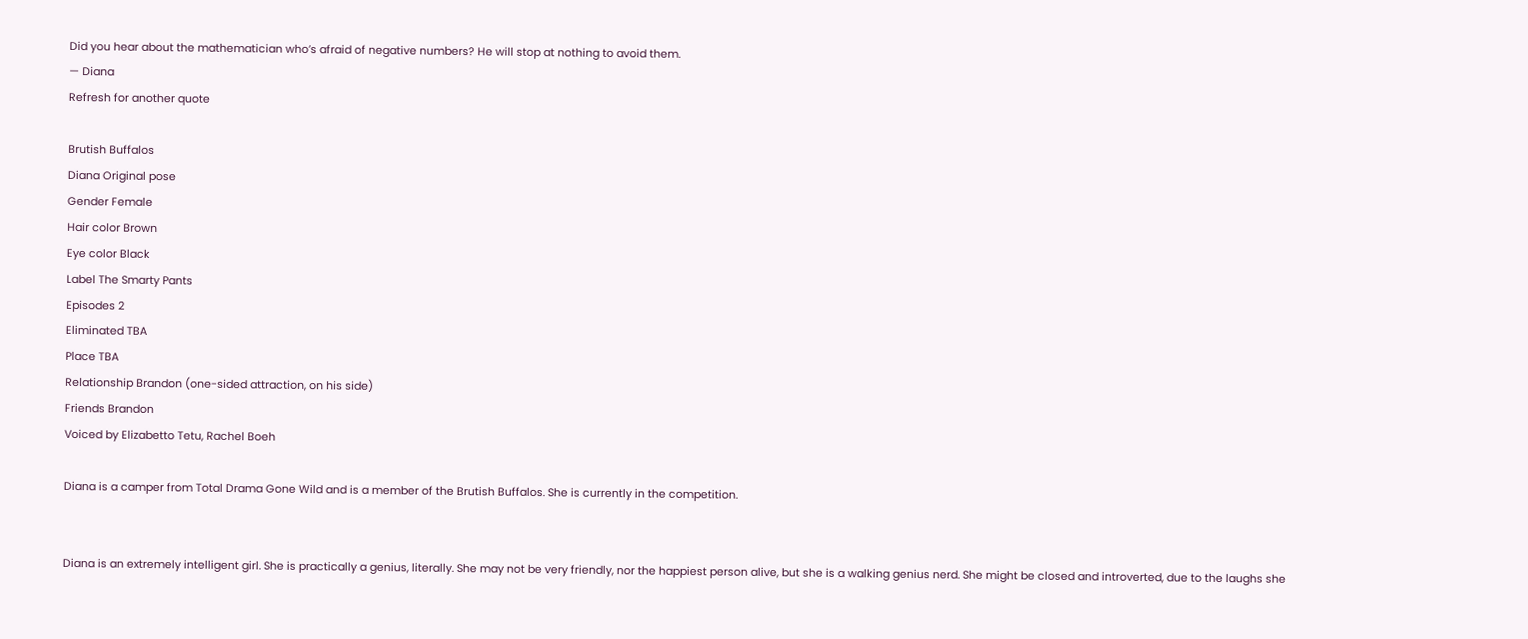Did you hear about the mathematician who’s afraid of negative numbers? He will stop at nothing to avoid them.
— Diana
Refresh for another quote

Brutish Buffalos
Diana Original pose
Gender Female
Hair color Brown
Eye color Black
Label The Smarty Pants
Episodes 2
Eliminated TBA
Place TBA
Relationship Brandon (one-sided attraction, on his side)
Friends Brandon
Voiced by Elizabetto Tetu, Rachel Boeh

Diana is a camper from Total Drama Gone Wild and is a member of the Brutish Buffalos. She is currently in the competition.


Diana is an extremely intelligent girl. She is practically a genius, literally. She may not be very friendly, nor the happiest person alive, but she is a walking genius nerd. She might be closed and introverted, due to the laughs she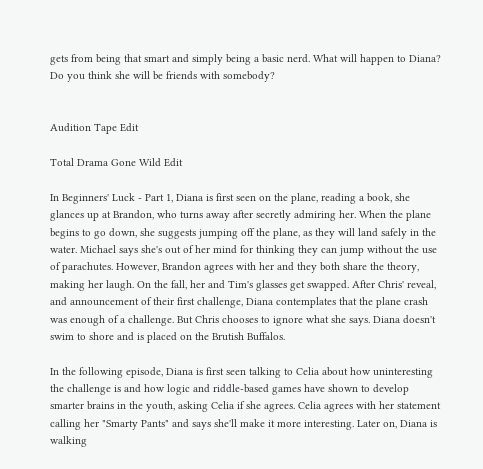gets from being that smart and simply being a basic nerd. What will happen to Diana? Do you think she will be friends with somebody?


Audition Tape Edit

Total Drama Gone Wild Edit

In Beginners' Luck - Part 1, Diana is first seen on the plane, reading a book, she glances up at Brandon, who turns away after secretly admiring her. When the plane begins to go down, she suggests jumping off the plane, as they will land safely in the water. Michael says she's out of her mind for thinking they can jump without the use of parachutes. However, Brandon agrees with her and they both share the theory, making her laugh. On the fall, her and Tim's glasses get swapped. After Chris' reveal, and announcement of their first challenge, Diana contemplates that the plane crash was enough of a challenge. But Chris chooses to ignore what she says. Diana doesn't swim to shore and is placed on the Brutish Buffalos.

In the following episode, Diana is first seen talking to Celia about how uninteresting the challenge is and how logic and riddle-based games have shown to develop smarter brains in the youth, asking Celia if she agrees. Celia agrees with her statement calling her "Smarty Pants" and says she'll make it more interesting. Later on, Diana is walking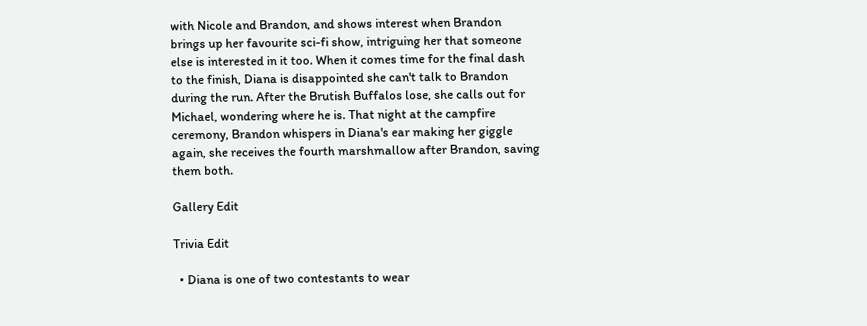with Nicole and Brandon, and shows interest when Brandon brings up her favourite sci-fi show, intriguing her that someone else is interested in it too. When it comes time for the final dash to the finish, Diana is disappointed she can't talk to Brandon during the run. After the Brutish Buffalos lose, she calls out for Michael, wondering where he is. That night at the campfire ceremony, Brandon whispers in Diana's ear making her giggle again, she receives the fourth marshmallow after Brandon, saving them both.

Gallery Edit

Trivia Edit

  • Diana is one of two contestants to wear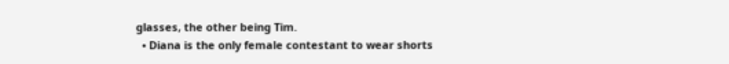glasses, the other being Tim.
  • Diana is the only female contestant to wear shorts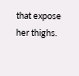that expose her thighs.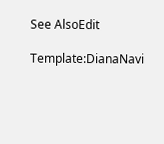See AlsoEdit

Template:DianaNavi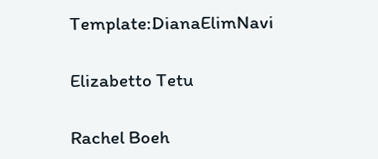Template:DianaElimNavi

Elizabetto Tetu

Rachel Boeh